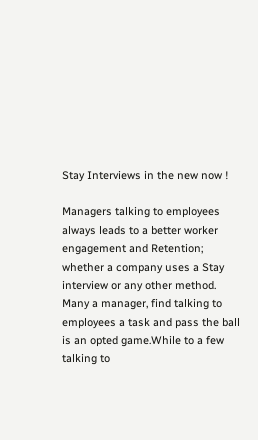Stay Interviews in the new now !

Managers talking to employees always leads to a better worker engagement and Retention; whether a company uses a Stay interview or any other method.
Many a manager, find talking to employees a task and pass the ball is an opted game.While to a few talking to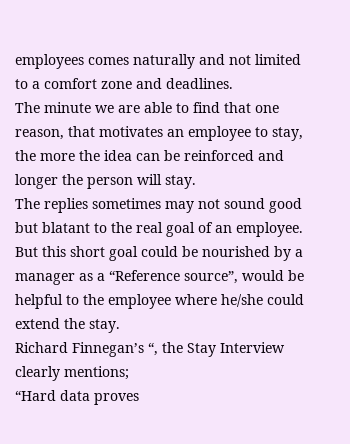employees comes naturally and not limited to a comfort zone and deadlines.
The minute we are able to find that one reason, that motivates an employee to stay, the more the idea can be reinforced and longer the person will stay.
The replies sometimes may not sound good but blatant to the real goal of an employee. But this short goal could be nourished by a manager as a “Reference source”, would be helpful to the employee where he/she could extend the stay.
Richard Finnegan’s “, the Stay Interview clearly mentions;
“Hard data proves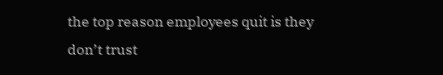the top reason employees quit is they don’t trust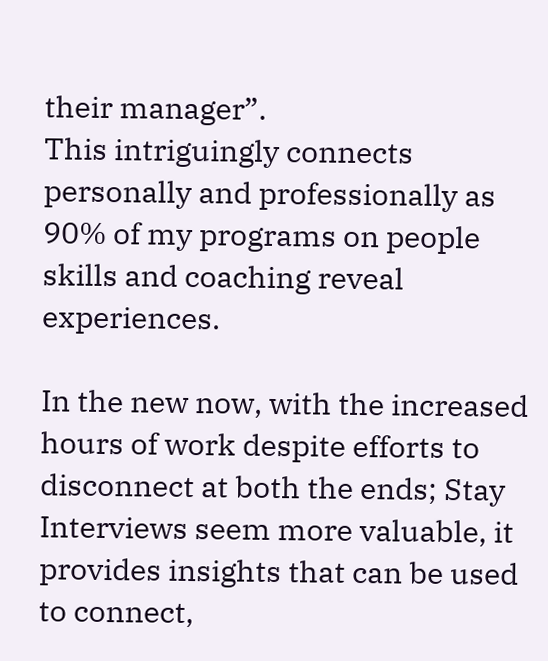their manager”.
This intriguingly connects personally and professionally as 90% of my programs on people skills and coaching reveal experiences.

In the new now, with the increased hours of work despite efforts to disconnect at both the ends; Stay Interviews seem more valuable, it provides insights that can be used to connect,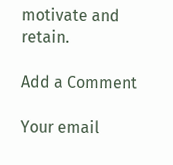motivate and retain.

Add a Comment

Your email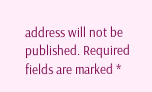address will not be published. Required fields are marked *